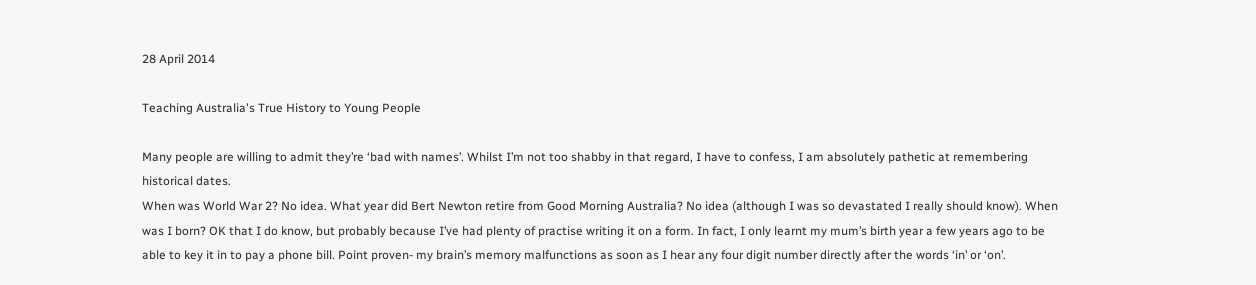28 April 2014

Teaching Australia's True History to Young People

Many people are willing to admit they’re ‘bad with names’. Whilst I’m not too shabby in that regard, I have to confess, I am absolutely pathetic at remembering historical dates.
When was World War 2? No idea. What year did Bert Newton retire from Good Morning Australia? No idea (although I was so devastated I really should know). When was I born? OK that I do know, but probably because I’ve had plenty of practise writing it on a form. In fact, I only learnt my mum’s birth year a few years ago to be able to key it in to pay a phone bill. Point proven- my brain’s memory malfunctions as soon as I hear any four digit number directly after the words ‘in’ or ‘on’.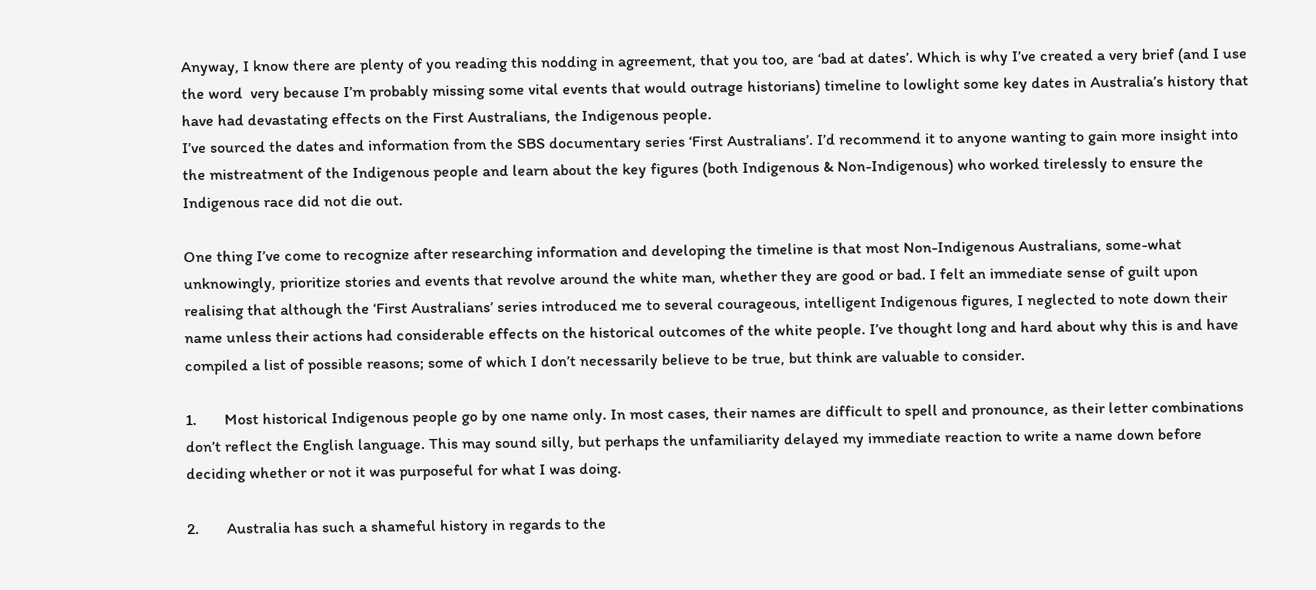Anyway, I know there are plenty of you reading this nodding in agreement, that you too, are ‘bad at dates’. Which is why I’ve created a very brief (and I use the word  very because I’m probably missing some vital events that would outrage historians) timeline to lowlight some key dates in Australia’s history that have had devastating effects on the First Australians, the Indigenous people.
I’ve sourced the dates and information from the SBS documentary series ‘First Australians’. I’d recommend it to anyone wanting to gain more insight into the mistreatment of the Indigenous people and learn about the key figures (both Indigenous & Non-Indigenous) who worked tirelessly to ensure the Indigenous race did not die out.

One thing I’ve come to recognize after researching information and developing the timeline is that most Non-Indigenous Australians, some-what unknowingly, prioritize stories and events that revolve around the white man, whether they are good or bad. I felt an immediate sense of guilt upon realising that although the ‘First Australians’ series introduced me to several courageous, intelligent Indigenous figures, I neglected to note down their name unless their actions had considerable effects on the historical outcomes of the white people. I’ve thought long and hard about why this is and have compiled a list of possible reasons; some of which I don’t necessarily believe to be true, but think are valuable to consider.

1.       Most historical Indigenous people go by one name only. In most cases, their names are difficult to spell and pronounce, as their letter combinations don’t reflect the English language. This may sound silly, but perhaps the unfamiliarity delayed my immediate reaction to write a name down before deciding whether or not it was purposeful for what I was doing.

2.       Australia has such a shameful history in regards to the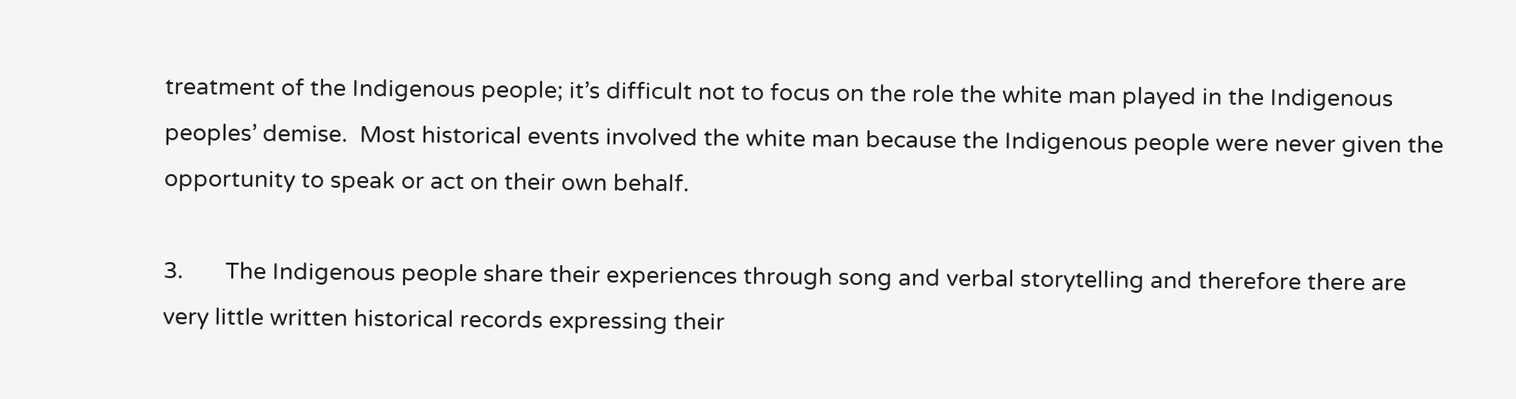treatment of the Indigenous people; it’s difficult not to focus on the role the white man played in the Indigenous peoples’ demise.  Most historical events involved the white man because the Indigenous people were never given the opportunity to speak or act on their own behalf.

3.       The Indigenous people share their experiences through song and verbal storytelling and therefore there are very little written historical records expressing their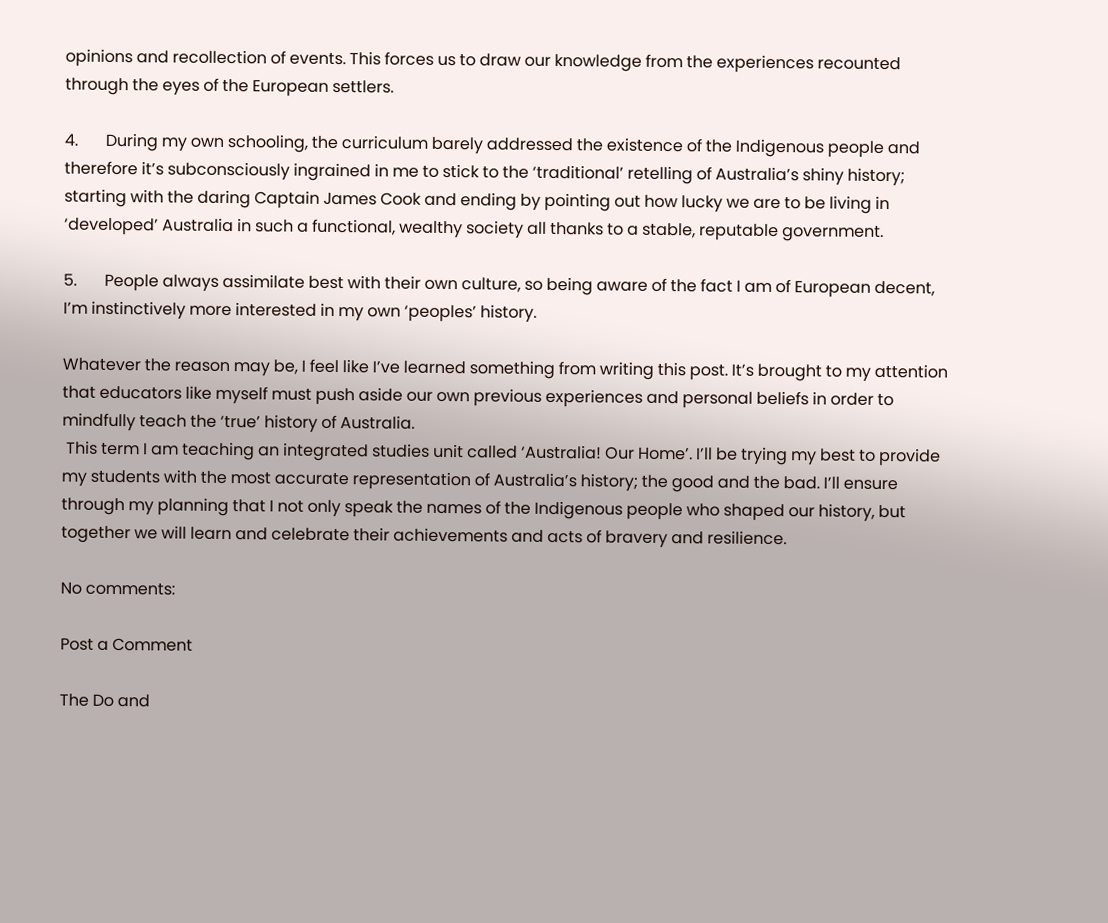opinions and recollection of events. This forces us to draw our knowledge from the experiences recounted through the eyes of the European settlers.

4.       During my own schooling, the curriculum barely addressed the existence of the Indigenous people and therefore it’s subconsciously ingrained in me to stick to the ‘traditional’ retelling of Australia’s shiny history; starting with the daring Captain James Cook and ending by pointing out how lucky we are to be living in ‘developed’ Australia in such a functional, wealthy society all thanks to a stable, reputable government.

5.       People always assimilate best with their own culture, so being aware of the fact I am of European decent, I’m instinctively more interested in my own ‘peoples’ history.

Whatever the reason may be, I feel like I’ve learned something from writing this post. It’s brought to my attention that educators like myself must push aside our own previous experiences and personal beliefs in order to mindfully teach the ‘true’ history of Australia.
 This term I am teaching an integrated studies unit called ‘Australia! Our Home’. I’ll be trying my best to provide my students with the most accurate representation of Australia’s history; the good and the bad. I’ll ensure through my planning that I not only speak the names of the Indigenous people who shaped our history, but together we will learn and celebrate their achievements and acts of bravery and resilience.

No comments:

Post a Comment

The Do and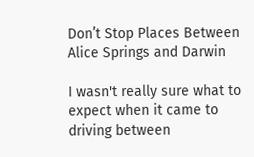Don’t Stop Places Between Alice Springs and Darwin

I wasn't really sure what to expect when it came to driving between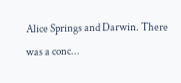Alice Springs and Darwin. There was a conc...